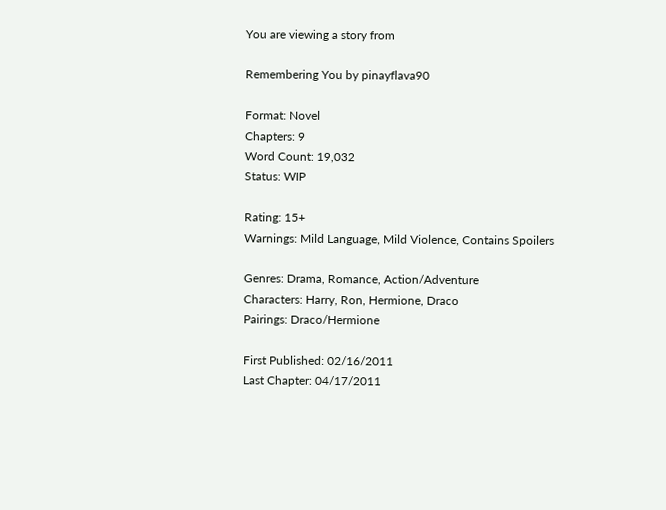You are viewing a story from

Remembering You by pinayflava90

Format: Novel
Chapters: 9
Word Count: 19,032
Status: WIP

Rating: 15+
Warnings: Mild Language, Mild Violence, Contains Spoilers

Genres: Drama, Romance, Action/Adventure
Characters: Harry, Ron, Hermione, Draco
Pairings: Draco/Hermione

First Published: 02/16/2011
Last Chapter: 04/17/2011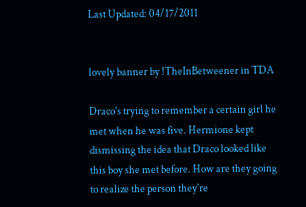Last Updated: 04/17/2011


lovely banner by !TheInBetweener in TDA

Draco's trying to remember a certain girl he met when he was five. Hermione kept dismissing the idea that Draco looked like this boy she met before. How are they going to realize the person they're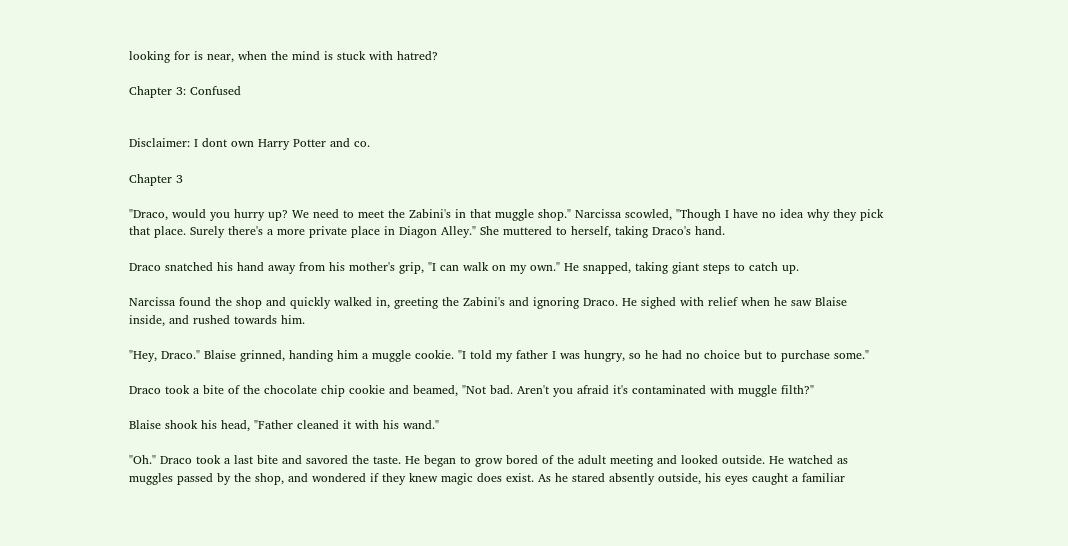looking for is near, when the mind is stuck with hatred?

Chapter 3: Confused


Disclaimer: I dont own Harry Potter and co.

Chapter 3

"Draco, would you hurry up? We need to meet the Zabini's in that muggle shop." Narcissa scowled, "Though I have no idea why they pick that place. Surely there's a more private place in Diagon Alley." She muttered to herself, taking Draco's hand.

Draco snatched his hand away from his mother's grip, "I can walk on my own." He snapped, taking giant steps to catch up.

Narcissa found the shop and quickly walked in, greeting the Zabini's and ignoring Draco. He sighed with relief when he saw Blaise inside, and rushed towards him.

"Hey, Draco." Blaise grinned, handing him a muggle cookie. "I told my father I was hungry, so he had no choice but to purchase some."

Draco took a bite of the chocolate chip cookie and beamed, "Not bad. Aren't you afraid it's contaminated with muggle filth?"

Blaise shook his head, "Father cleaned it with his wand."

"Oh." Draco took a last bite and savored the taste. He began to grow bored of the adult meeting and looked outside. He watched as muggles passed by the shop, and wondered if they knew magic does exist. As he stared absently outside, his eyes caught a familiar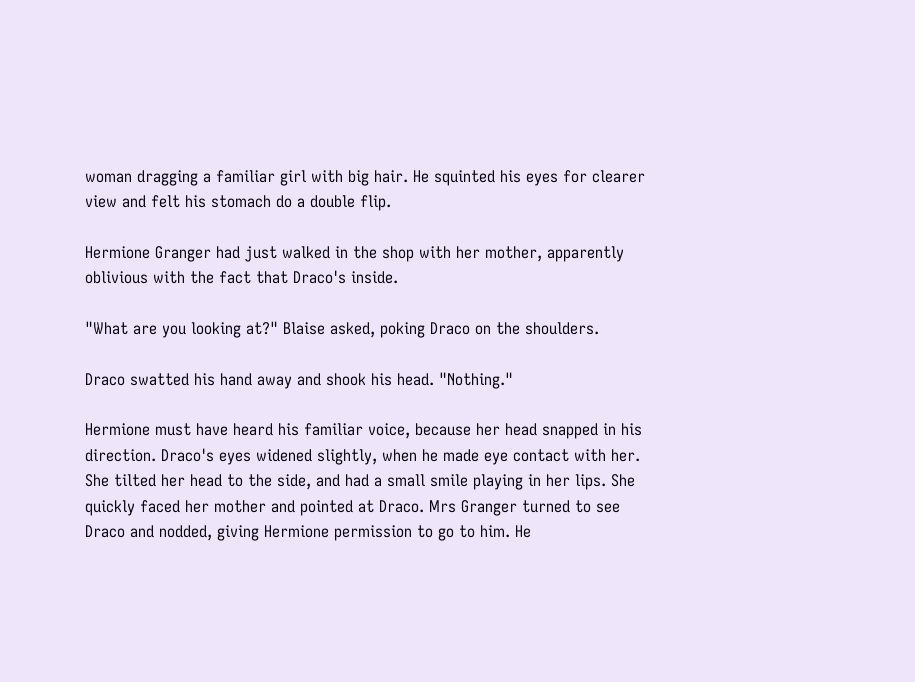woman dragging a familiar girl with big hair. He squinted his eyes for clearer view and felt his stomach do a double flip.

Hermione Granger had just walked in the shop with her mother, apparently oblivious with the fact that Draco's inside.

"What are you looking at?" Blaise asked, poking Draco on the shoulders.

Draco swatted his hand away and shook his head. "Nothing."

Hermione must have heard his familiar voice, because her head snapped in his direction. Draco's eyes widened slightly, when he made eye contact with her. She tilted her head to the side, and had a small smile playing in her lips. She quickly faced her mother and pointed at Draco. Mrs Granger turned to see Draco and nodded, giving Hermione permission to go to him. He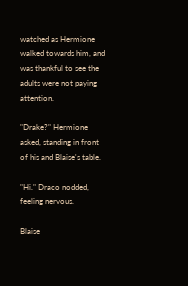watched as Hermione walked towards him, and was thankful to see the adults were not paying attention.

"Drake?" Hermione asked, standing in front of his and Blaise's table.

"Hi." Draco nodded, feeling nervous.

Blaise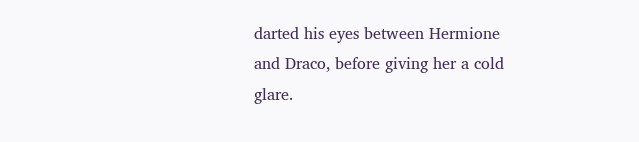darted his eyes between Hermione and Draco, before giving her a cold glare.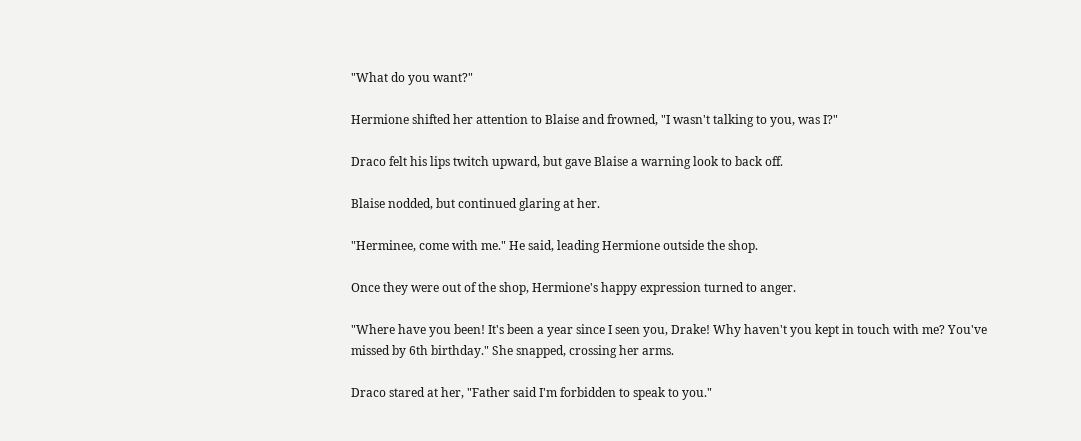"What do you want?"

Hermione shifted her attention to Blaise and frowned, "I wasn't talking to you, was I?"

Draco felt his lips twitch upward, but gave Blaise a warning look to back off.

Blaise nodded, but continued glaring at her.

"Herminee, come with me." He said, leading Hermione outside the shop.

Once they were out of the shop, Hermione's happy expression turned to anger.

"Where have you been! It's been a year since I seen you, Drake! Why haven't you kept in touch with me? You've missed by 6th birthday." She snapped, crossing her arms.

Draco stared at her, "Father said I'm forbidden to speak to you."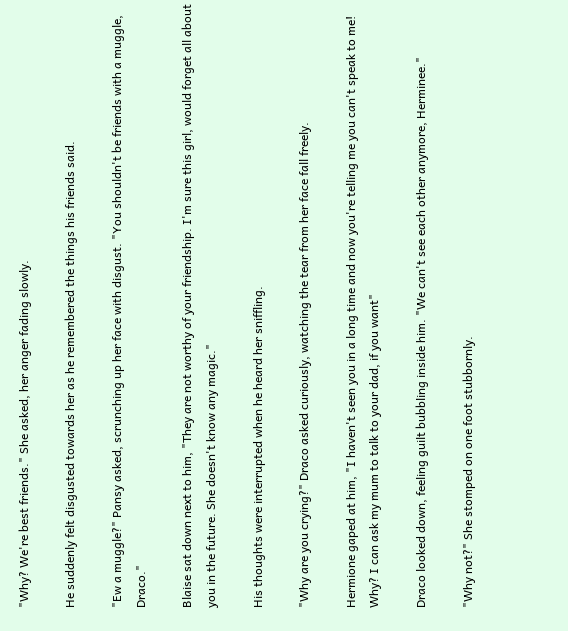"Why? We're best friends." She asked, her anger fading slowly.

He suddenly felt disgusted towards her as he remembered the things his friends said.

"Ew a muggle?" Pansy asked, scrunching up her face with disgust. "You shouldn't be friends with a muggle, Draco."

Blaise sat down next to him, "They are not worthy of your friendship. I'm sure this girl, would forget all about you in the future. She doesn't know any magic."

His thoughts were interrupted when he heard her sniffling.

"Why are you crying?" Draco asked curiously, watching the tear from her face fall freely.

Hermione gaped at him, "I haven't seen you in a long time and now you're telling me you can't speak to me! Why? I can ask my mum to talk to your dad, if you want"

Draco looked down, feeling guilt bubbling inside him. "We can't see each other anymore, Herminee."

"Why not?" She stomped on one foot stubbornly.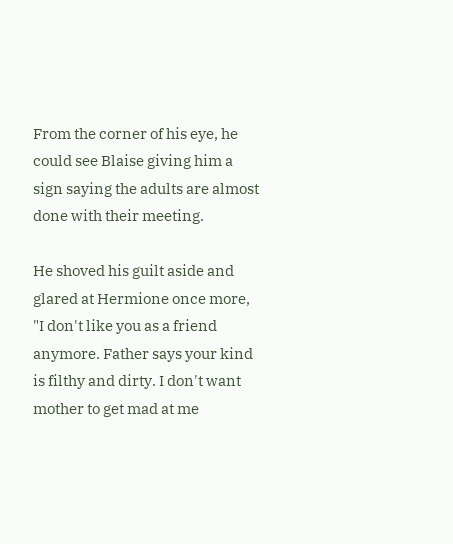From the corner of his eye, he could see Blaise giving him a sign saying the adults are almost done with their meeting.

He shoved his guilt aside and glared at Hermione once more, "I don't like you as a friend anymore. Father says your kind is filthy and dirty. I don't want mother to get mad at me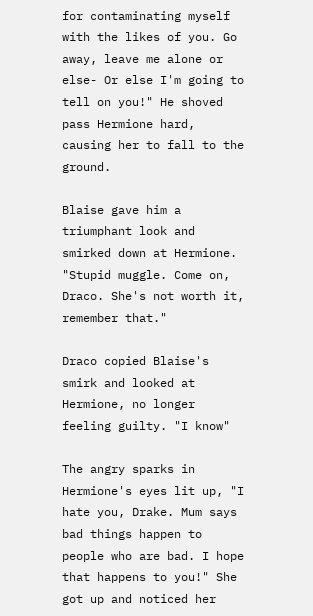for contaminating myself with the likes of you. Go away, leave me alone or else- Or else I'm going to tell on you!" He shoved pass Hermione hard, causing her to fall to the ground.

Blaise gave him a triumphant look and smirked down at Hermione. "Stupid muggle. Come on, Draco. She's not worth it, remember that."

Draco copied Blaise's smirk and looked at Hermione, no longer feeling guilty. "I know"

The angry sparks in Hermione's eyes lit up, "I hate you, Drake. Mum says bad things happen to people who are bad. I hope that happens to you!" She got up and noticed her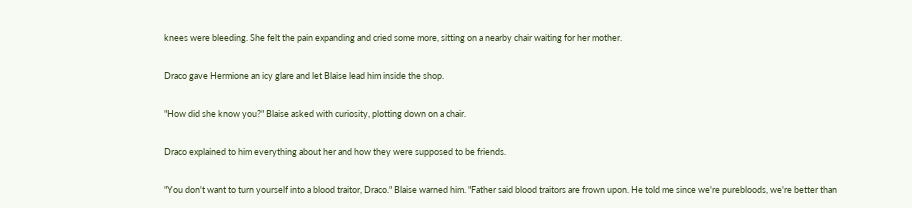knees were bleeding. She felt the pain expanding and cried some more, sitting on a nearby chair waiting for her mother.

Draco gave Hermione an icy glare and let Blaise lead him inside the shop.

"How did she know you?" Blaise asked with curiosity, plotting down on a chair.

Draco explained to him everything about her and how they were supposed to be friends.

"You don't want to turn yourself into a blood traitor, Draco." Blaise warned him. "Father said blood traitors are frown upon. He told me since we're purebloods, we're better than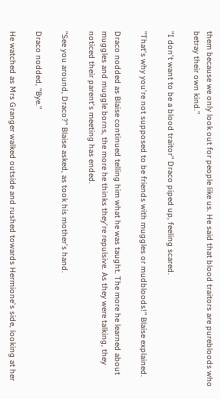them because we only look out for people like us. He said that blood traitors are purebloods who betray their own kind."

"I don't want to be a blood traitor" Draco piped up, feeling scared.

"That's why you're not supposed to be friends with muggles or mudbloods!" Blaise explained.

Draco nodded as Blaise continued telling him what he was taught. The more he learned about muggles and muggle borns, the more he thinks they're repulsive. As they were talking, they noticed their parent's meeting has ended.

"See you around, Draco?" Blaise asked, as took his mother's hand.

Draco nodded, "Bye."

He watched as Mrs Granger walked outside and rushed towards Hermione's side, looking at her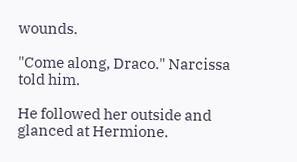wounds.

"Come along, Draco." Narcissa told him.

He followed her outside and glanced at Hermione.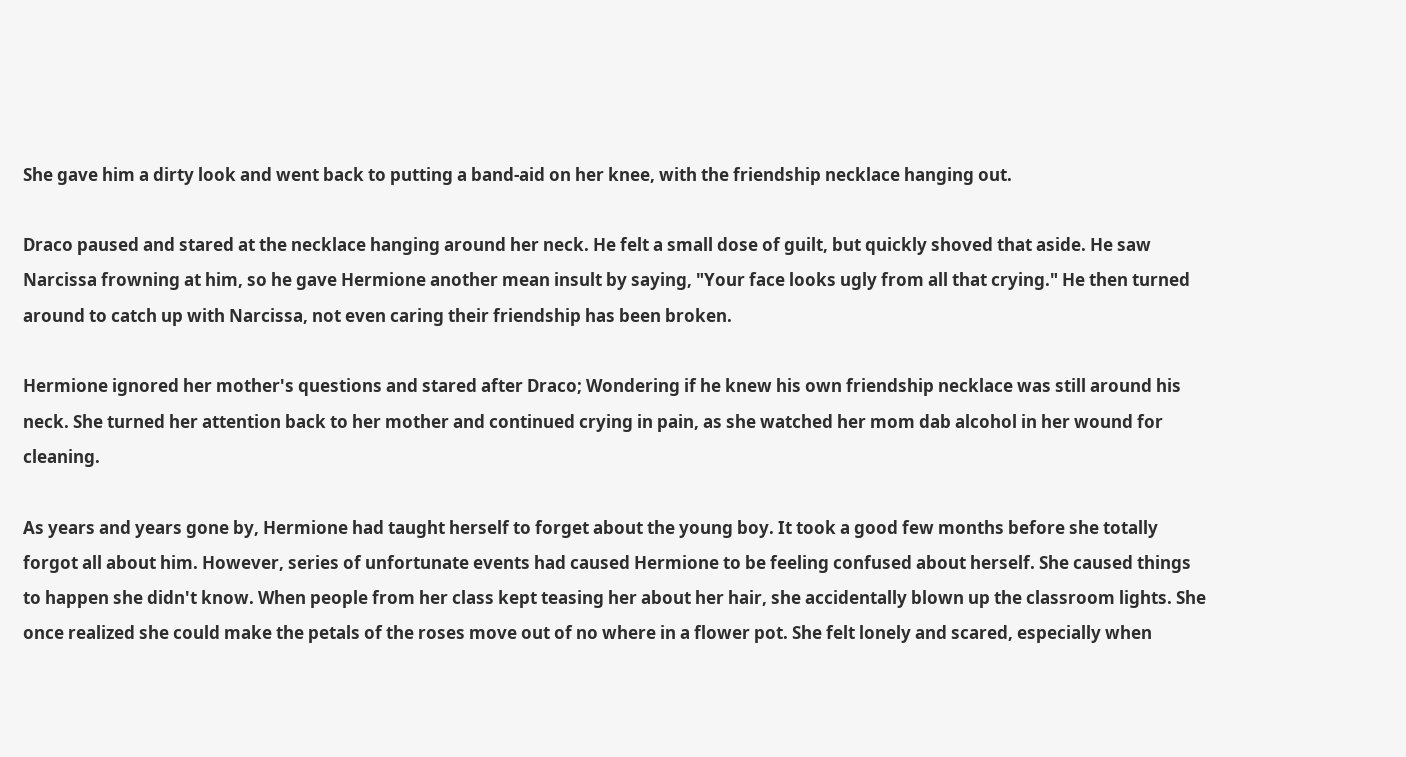She gave him a dirty look and went back to putting a band-aid on her knee, with the friendship necklace hanging out.

Draco paused and stared at the necklace hanging around her neck. He felt a small dose of guilt, but quickly shoved that aside. He saw Narcissa frowning at him, so he gave Hermione another mean insult by saying, "Your face looks ugly from all that crying." He then turned around to catch up with Narcissa, not even caring their friendship has been broken.

Hermione ignored her mother's questions and stared after Draco; Wondering if he knew his own friendship necklace was still around his neck. She turned her attention back to her mother and continued crying in pain, as she watched her mom dab alcohol in her wound for cleaning.

As years and years gone by, Hermione had taught herself to forget about the young boy. It took a good few months before she totally forgot all about him. However, series of unfortunate events had caused Hermione to be feeling confused about herself. She caused things to happen she didn't know. When people from her class kept teasing her about her hair, she accidentally blown up the classroom lights. She once realized she could make the petals of the roses move out of no where in a flower pot. She felt lonely and scared, especially when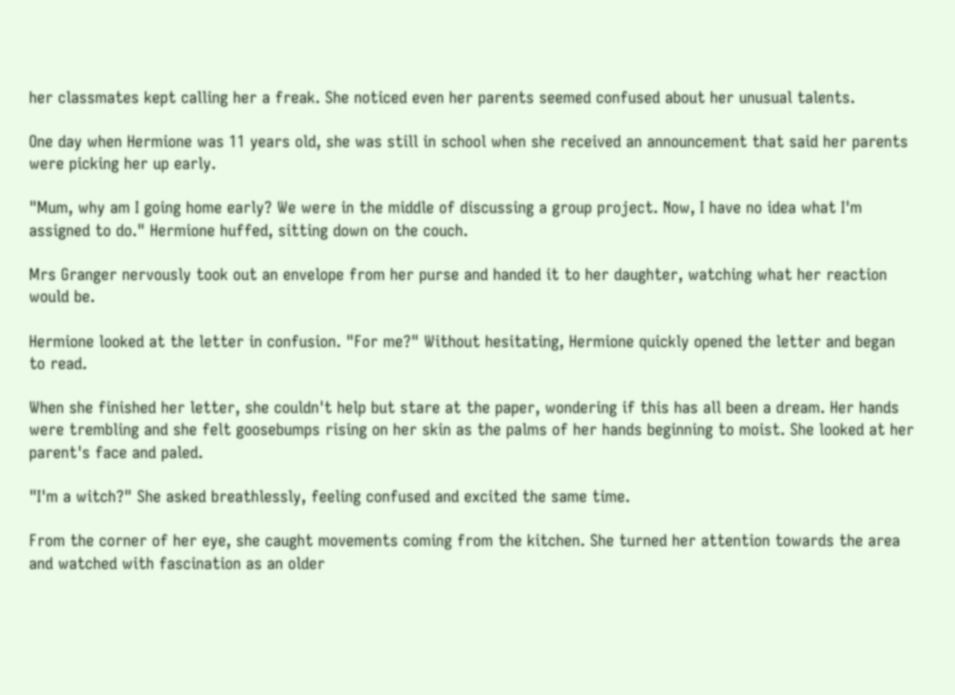her classmates kept calling her a freak. She noticed even her parents seemed confused about her unusual talents.

One day when Hermione was 11 years old, she was still in school when she received an announcement that said her parents were picking her up early.

"Mum, why am I going home early? We were in the middle of discussing a group project. Now, I have no idea what I'm assigned to do." Hermione huffed, sitting down on the couch.

Mrs Granger nervously took out an envelope from her purse and handed it to her daughter, watching what her reaction would be.

Hermione looked at the letter in confusion. "For me?" Without hesitating, Hermione quickly opened the letter and began to read.

When she finished her letter, she couldn't help but stare at the paper, wondering if this has all been a dream. Her hands were trembling and she felt goosebumps rising on her skin as the palms of her hands beginning to moist. She looked at her parent's face and paled.

"I'm a witch?" She asked breathlessly, feeling confused and excited the same time.

From the corner of her eye, she caught movements coming from the kitchen. She turned her attention towards the area and watched with fascination as an older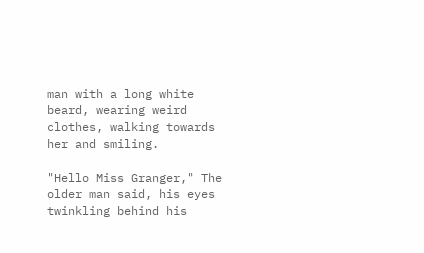man with a long white beard, wearing weird clothes, walking towards her and smiling.

"Hello Miss Granger," The older man said, his eyes twinkling behind his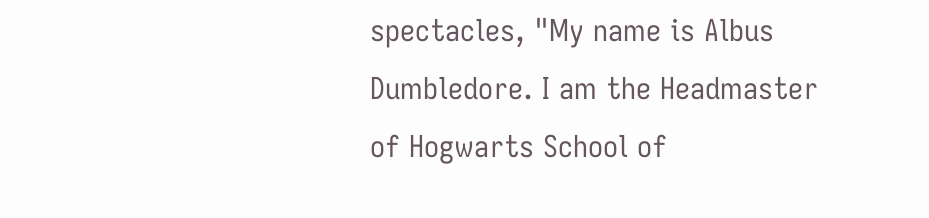spectacles, "My name is Albus Dumbledore. I am the Headmaster of Hogwarts School of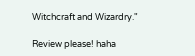Witchcraft and Wizardry."

Review please! haha